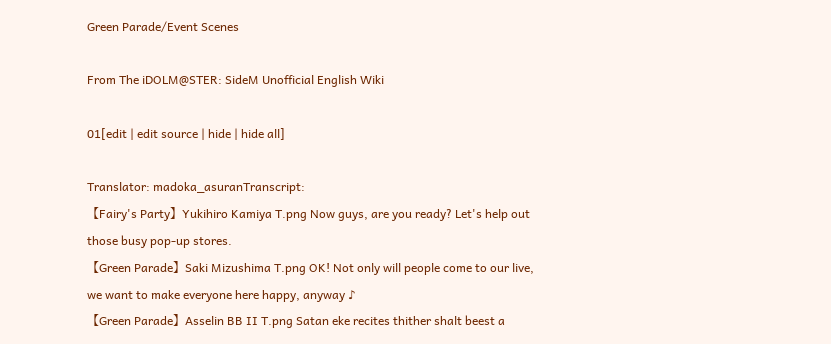Green Parade/Event Scenes

From The iDOLM@STER: SideM Unofficial English Wiki

01[edit | edit source | hide | hide all]

Translator: madoka_asuranTranscript:
【Fairy's Party】Yukihiro Kamiya T.png Now guys, are you ready? Let's help out those busy pop-up stores.
【Green Parade】Saki Mizushima T.png OK! Not only will people come to our live, we want to make everyone here happy, anyway ♪
【Green Parade】Asselin BB II T.png Satan eke recites thither shalt beest a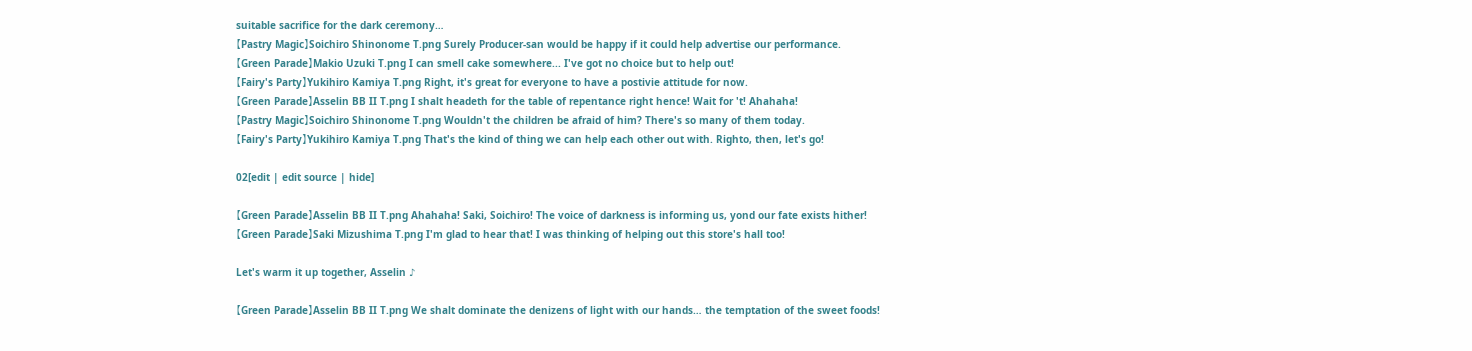suitable sacrifice for the dark ceremony…
【Pastry Magic】Soichiro Shinonome T.png Surely Producer-san would be happy if it could help advertise our performance.
【Green Parade】Makio Uzuki T.png I can smell cake somewhere... I've got no choice but to help out!
【Fairy's Party】Yukihiro Kamiya T.png Right, it's great for everyone to have a postivie attitude for now.
【Green Parade】Asselin BB II T.png I shalt headeth for the table of repentance right hence! Wait for 't! Ahahaha!
【Pastry Magic】Soichiro Shinonome T.png Wouldn't the children be afraid of him? There's so many of them today.
【Fairy's Party】Yukihiro Kamiya T.png That's the kind of thing we can help each other out with. Righto, then, let's go!

02[edit | edit source | hide]

【Green Parade】Asselin BB II T.png Ahahaha! Saki, Soichiro! The voice of darkness is informing us, yond our fate exists hither!
【Green Parade】Saki Mizushima T.png I'm glad to hear that! I was thinking of helping out this store's hall too!

Let's warm it up together, Asselin ♪

【Green Parade】Asselin BB II T.png We shalt dominate the denizens of light with our hands… the temptation of the sweet foods!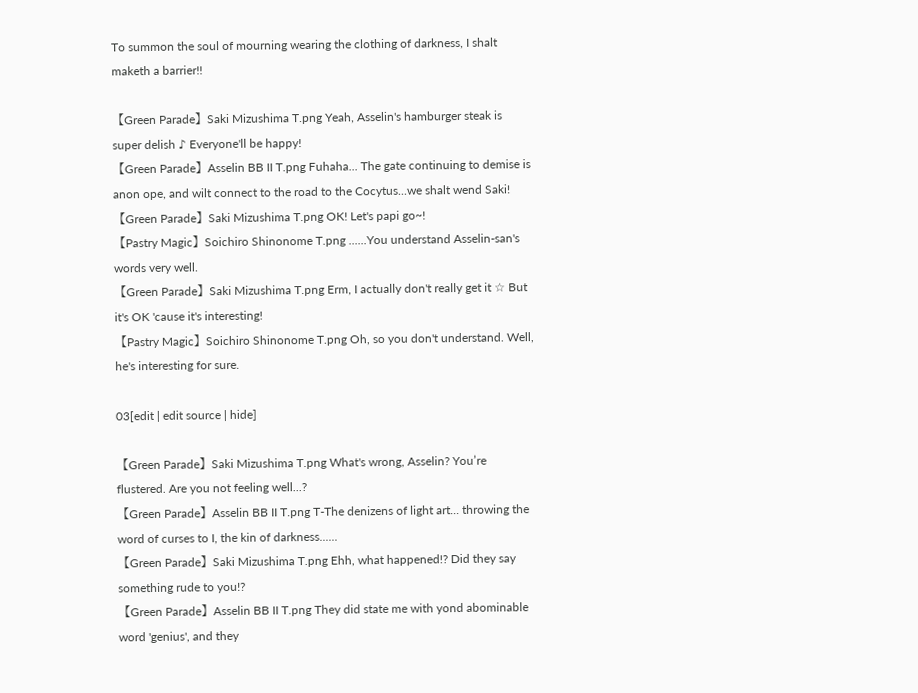To summon the soul of mourning wearing the clothing of darkness, I shalt maketh a barrier!!

【Green Parade】Saki Mizushima T.png Yeah, Asselin's hamburger steak is super delish ♪ Everyone'll be happy!
【Green Parade】Asselin BB II T.png Fuhaha... The gate continuing to demise is anon ope, and wilt connect to the road to the Cocytus...we shalt wend Saki!
【Green Parade】Saki Mizushima T.png OK! Let's papi go~!
【Pastry Magic】Soichiro Shinonome T.png ......You understand Asselin-san's words very well.
【Green Parade】Saki Mizushima T.png Erm, I actually don't really get it ☆ But it's OK 'cause it's interesting!
【Pastry Magic】Soichiro Shinonome T.png Oh, so you don't understand. Well, he's interesting for sure.

03[edit | edit source | hide]

【Green Parade】Saki Mizushima T.png What's wrong, Asselin? You’re flustered. Are you not feeling well...?
【Green Parade】Asselin BB II T.png T-The denizens of light art... throwing the word of curses to I, the kin of darkness......
【Green Parade】Saki Mizushima T.png Ehh, what happened!? Did they say something rude to you!?
【Green Parade】Asselin BB II T.png They did state me with yond abominable word 'genius', and they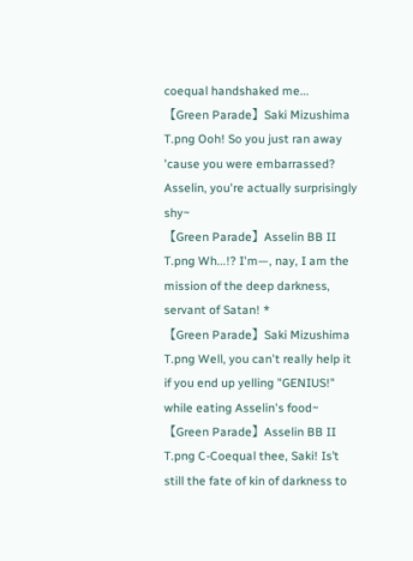coequal handshaked me...
【Green Parade】Saki Mizushima T.png Ooh! So you just ran away 'cause you were embarrassed? Asselin, you're actually surprisingly shy~
【Green Parade】Asselin BB II T.png Wh...!? I'm—, nay, I am the mission of the deep darkness, servant of Satan! *
【Green Parade】Saki Mizushima T.png Well, you can't really help it if you end up yelling "GENIUS!" while eating Asselin's food~
【Green Parade】Asselin BB II T.png C-Coequal thee, Saki! Is’t still the fate of kin of darkness to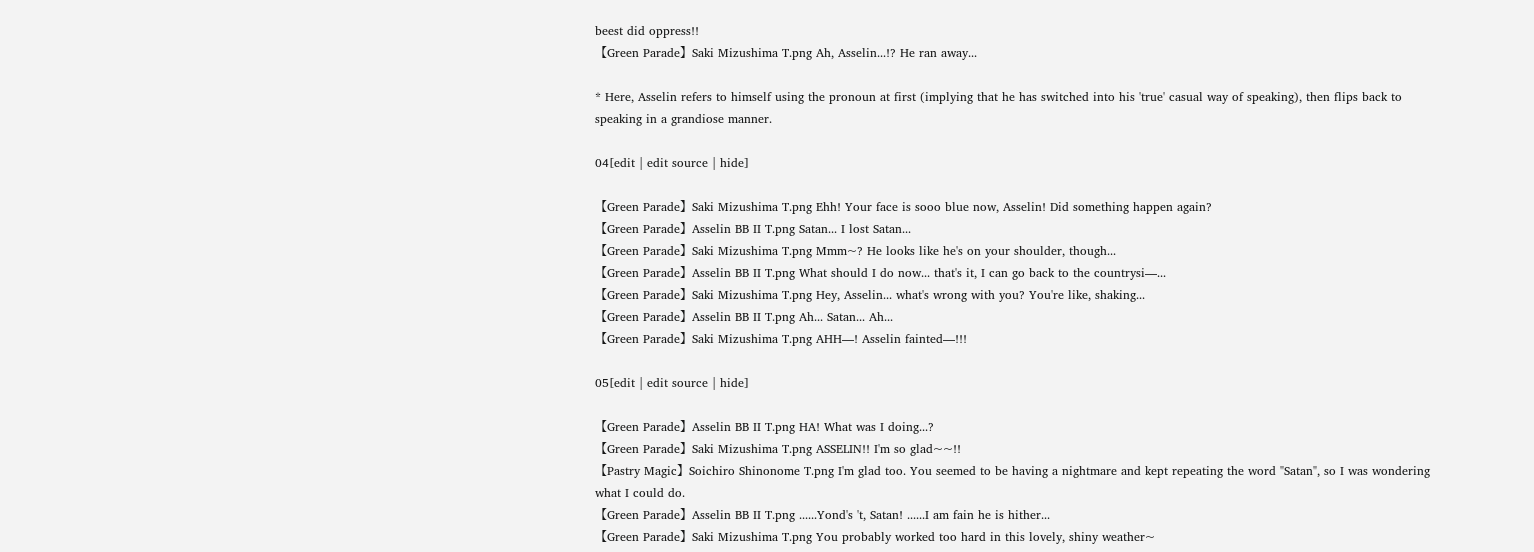beest did oppress!!
【Green Parade】Saki Mizushima T.png Ah, Asselin...!? He ran away...

* Here, Asselin refers to himself using the pronoun at first (implying that he has switched into his 'true' casual way of speaking), then flips back to speaking in a grandiose manner.

04[edit | edit source | hide]

【Green Parade】Saki Mizushima T.png Ehh! Your face is sooo blue now, Asselin! Did something happen again?
【Green Parade】Asselin BB II T.png Satan... I lost Satan...
【Green Parade】Saki Mizushima T.png Mmm~? He looks like he's on your shoulder, though...
【Green Parade】Asselin BB II T.png What should I do now... that's it, I can go back to the countrysi—...
【Green Parade】Saki Mizushima T.png Hey, Asselin... what's wrong with you? You're like, shaking...
【Green Parade】Asselin BB II T.png Ah... Satan... Ah...
【Green Parade】Saki Mizushima T.png AHH—! Asselin fainted—!!!

05[edit | edit source | hide]

【Green Parade】Asselin BB II T.png HA! What was I doing...?
【Green Parade】Saki Mizushima T.png ASSELIN!! I'm so glad~~!!
【Pastry Magic】Soichiro Shinonome T.png I'm glad too. You seemed to be having a nightmare and kept repeating the word "Satan", so I was wondering what I could do.
【Green Parade】Asselin BB II T.png ......Yond's 't, Satan! ......I am fain he is hither...
【Green Parade】Saki Mizushima T.png You probably worked too hard in this lovely, shiny weather~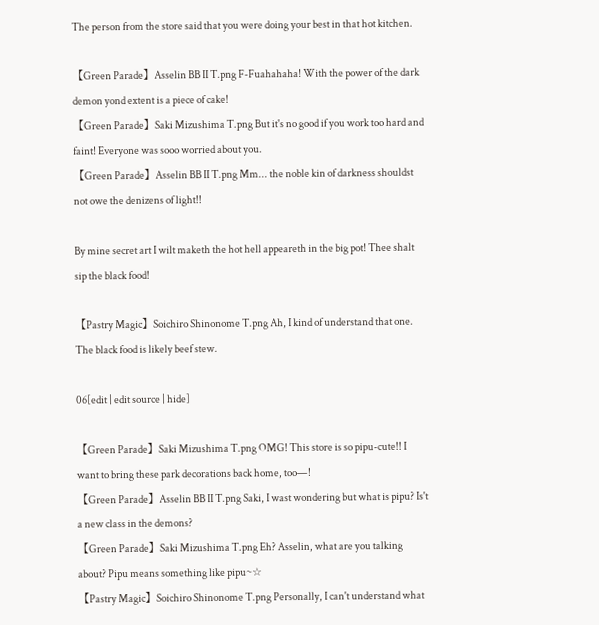The person from the store said that you were doing your best in that hot kitchen.

【Green Parade】Asselin BB II T.png F-Fuahahaha! With the power of the dark demon yond extent is a piece of cake!
【Green Parade】Saki Mizushima T.png But it's no good if you work too hard and faint! Everyone was sooo worried about you.
【Green Parade】Asselin BB II T.png Mm... the noble kin of darkness shouldst not owe the denizens of light!!

By mine secret art I wilt maketh the hot hell appeareth in the big pot! Thee shalt sip the black food!

【Pastry Magic】Soichiro Shinonome T.png Ah, I kind of understand that one. The black food is likely beef stew.

06[edit | edit source | hide]

【Green Parade】Saki Mizushima T.png OMG! This store is so pipu-cute!! I want to bring these park decorations back home, too—!
【Green Parade】Asselin BB II T.png Saki, I wast wondering but what is pipu? Is't a new class in the demons?
【Green Parade】Saki Mizushima T.png Eh? Asselin, what are you talking about? Pipu means something like pipu~☆
【Pastry Magic】Soichiro Shinonome T.png Personally, I can't understand what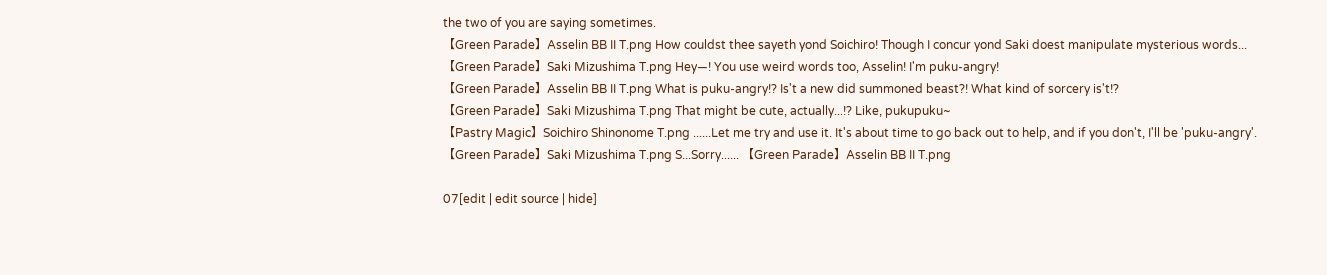the two of you are saying sometimes.
【Green Parade】Asselin BB II T.png How couldst thee sayeth yond Soichiro! Though I concur yond Saki doest manipulate mysterious words...
【Green Parade】Saki Mizushima T.png Hey—! You use weird words too, Asselin! I'm puku-angry!
【Green Parade】Asselin BB II T.png What is puku-angry!? Is't a new did summoned beast?! What kind of sorcery is't!?
【Green Parade】Saki Mizushima T.png That might be cute, actually...!? Like, pukupuku~
【Pastry Magic】Soichiro Shinonome T.png ......Let me try and use it. It's about time to go back out to help, and if you don't, I'll be 'puku-angry'.
【Green Parade】Saki Mizushima T.png S...Sorry...... 【Green Parade】Asselin BB II T.png

07[edit | edit source | hide]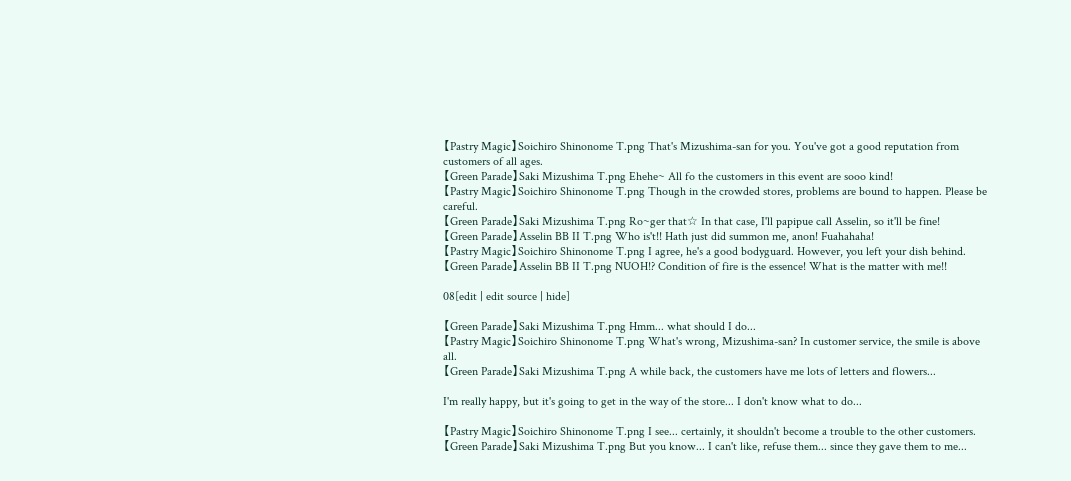【Pastry Magic】Soichiro Shinonome T.png That's Mizushima-san for you. You've got a good reputation from customers of all ages.
【Green Parade】Saki Mizushima T.png Ehehe~ All fo the customers in this event are sooo kind!
【Pastry Magic】Soichiro Shinonome T.png Though in the crowded stores, problems are bound to happen. Please be careful.
【Green Parade】Saki Mizushima T.png Ro~ger that☆ In that case, I'll papipue call Asselin, so it'll be fine!
【Green Parade】Asselin BB II T.png Who is't!! Hath just did summon me, anon! Fuahahaha!
【Pastry Magic】Soichiro Shinonome T.png I agree, he's a good bodyguard. However, you left your dish behind.
【Green Parade】Asselin BB II T.png NUOH!? Condition of fire is the essence! What is the matter with me!!

08[edit | edit source | hide]

【Green Parade】Saki Mizushima T.png Hmm... what should I do...
【Pastry Magic】Soichiro Shinonome T.png What's wrong, Mizushima-san? In customer service, the smile is above all.
【Green Parade】Saki Mizushima T.png A while back, the customers have me lots of letters and flowers...

I'm really happy, but it's going to get in the way of the store... I don't know what to do...

【Pastry Magic】Soichiro Shinonome T.png I see... certainly, it shouldn't become a trouble to the other customers.
【Green Parade】Saki Mizushima T.png But you know... I can't like, refuse them... since they gave them to me...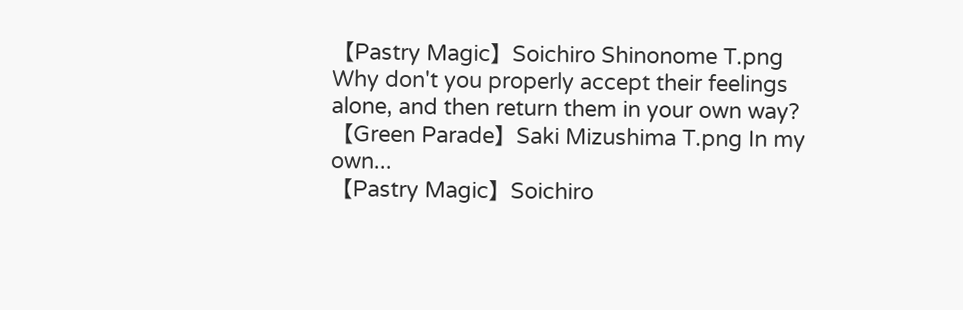【Pastry Magic】Soichiro Shinonome T.png Why don't you properly accept their feelings alone, and then return them in your own way?
【Green Parade】Saki Mizushima T.png In my own...
【Pastry Magic】Soichiro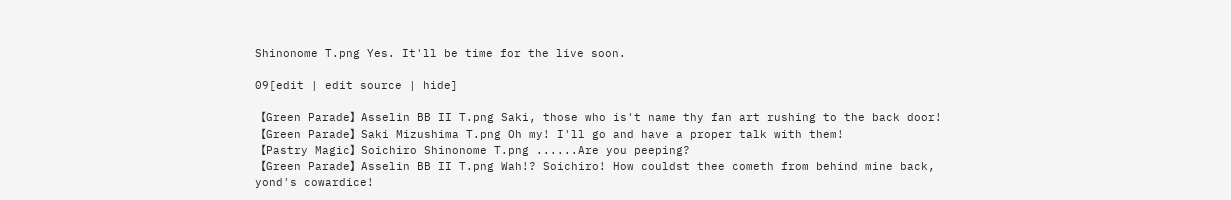Shinonome T.png Yes. It'll be time for the live soon.

09[edit | edit source | hide]

【Green Parade】Asselin BB II T.png Saki, those who is't name thy fan art rushing to the back door!
【Green Parade】Saki Mizushima T.png Oh my! I'll go and have a proper talk with them!
【Pastry Magic】Soichiro Shinonome T.png ......Are you peeping?
【Green Parade】Asselin BB II T.png Wah!? Soichiro! How couldst thee cometh from behind mine back, yond's cowardice!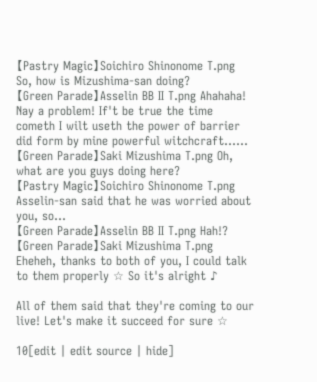【Pastry Magic】Soichiro Shinonome T.png So, how is Mizushima-san doing?
【Green Parade】Asselin BB II T.png Ahahaha! Nay a problem! If't be true the time cometh I wilt useth the power of barrier did form by mine powerful witchcraft......
【Green Parade】Saki Mizushima T.png Oh, what are you guys doing here?
【Pastry Magic】Soichiro Shinonome T.png Asselin-san said that he was worried about you, so...
【Green Parade】Asselin BB II T.png Hah!?
【Green Parade】Saki Mizushima T.png Eheheh, thanks to both of you, I could talk to them properly ☆ So it's alright ♪

All of them said that they're coming to our live! Let's make it succeed for sure ☆

10[edit | edit source | hide]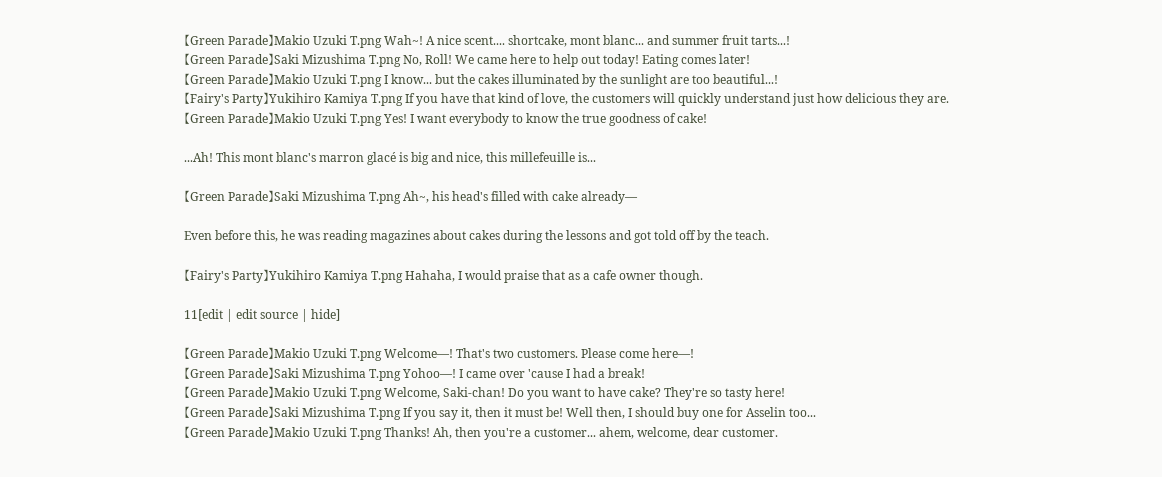【Green Parade】Makio Uzuki T.png Wah~! A nice scent.... shortcake, mont blanc... and summer fruit tarts...!
【Green Parade】Saki Mizushima T.png No, Roll! We came here to help out today! Eating comes later!
【Green Parade】Makio Uzuki T.png I know... but the cakes illuminated by the sunlight are too beautiful...!
【Fairy's Party】Yukihiro Kamiya T.png If you have that kind of love, the customers will quickly understand just how delicious they are.
【Green Parade】Makio Uzuki T.png Yes! I want everybody to know the true goodness of cake!

...Ah! This mont blanc's marron glacé is big and nice, this millefeuille is...

【Green Parade】Saki Mizushima T.png Ah~, his head's filled with cake already—

Even before this, he was reading magazines about cakes during the lessons and got told off by the teach.

【Fairy's Party】Yukihiro Kamiya T.png Hahaha, I would praise that as a cafe owner though.

11[edit | edit source | hide]

【Green Parade】Makio Uzuki T.png Welcome—! That's two customers. Please come here—!
【Green Parade】Saki Mizushima T.png Yohoo—! I came over 'cause I had a break!
【Green Parade】Makio Uzuki T.png Welcome, Saki-chan! Do you want to have cake? They're so tasty here!
【Green Parade】Saki Mizushima T.png If you say it, then it must be! Well then, I should buy one for Asselin too...
【Green Parade】Makio Uzuki T.png Thanks! Ah, then you're a customer... ahem, welcome, dear customer.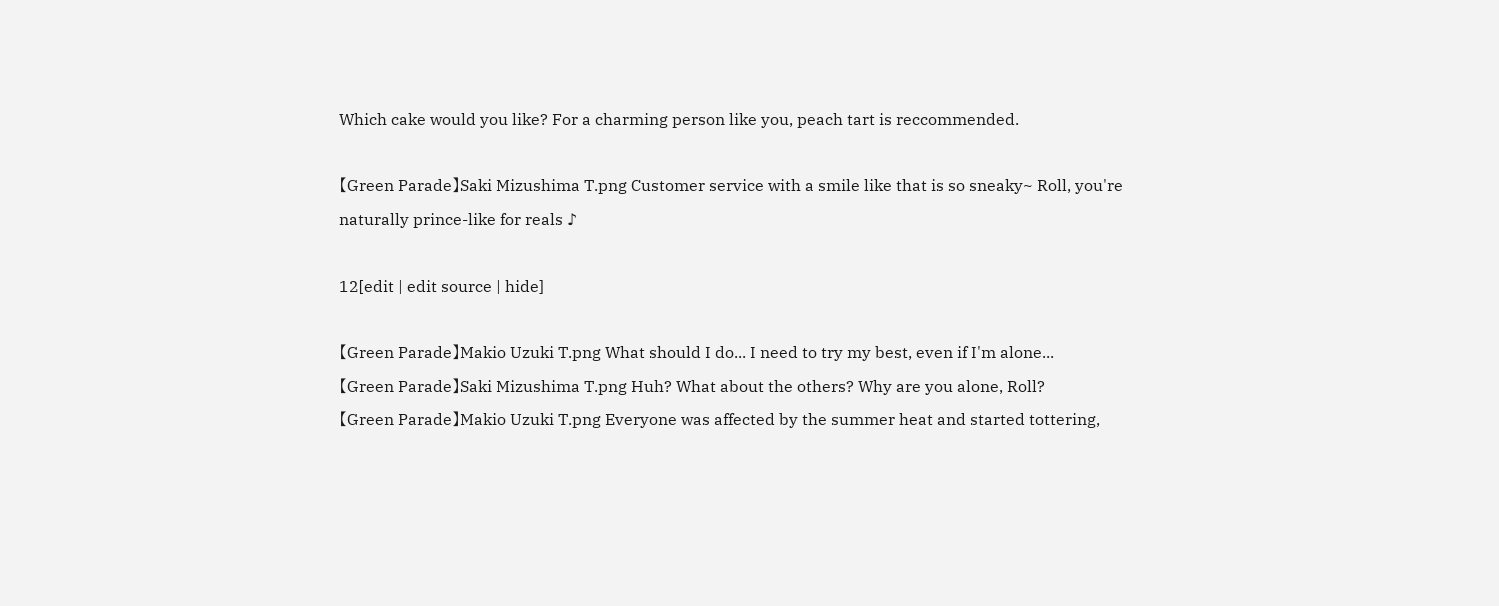Which cake would you like? For a charming person like you, peach tart is reccommended.

【Green Parade】Saki Mizushima T.png Customer service with a smile like that is so sneaky~ Roll, you're naturally prince-like for reals ♪

12[edit | edit source | hide]

【Green Parade】Makio Uzuki T.png What should I do... I need to try my best, even if I'm alone...
【Green Parade】Saki Mizushima T.png Huh? What about the others? Why are you alone, Roll?
【Green Parade】Makio Uzuki T.png Everyone was affected by the summer heat and started tottering,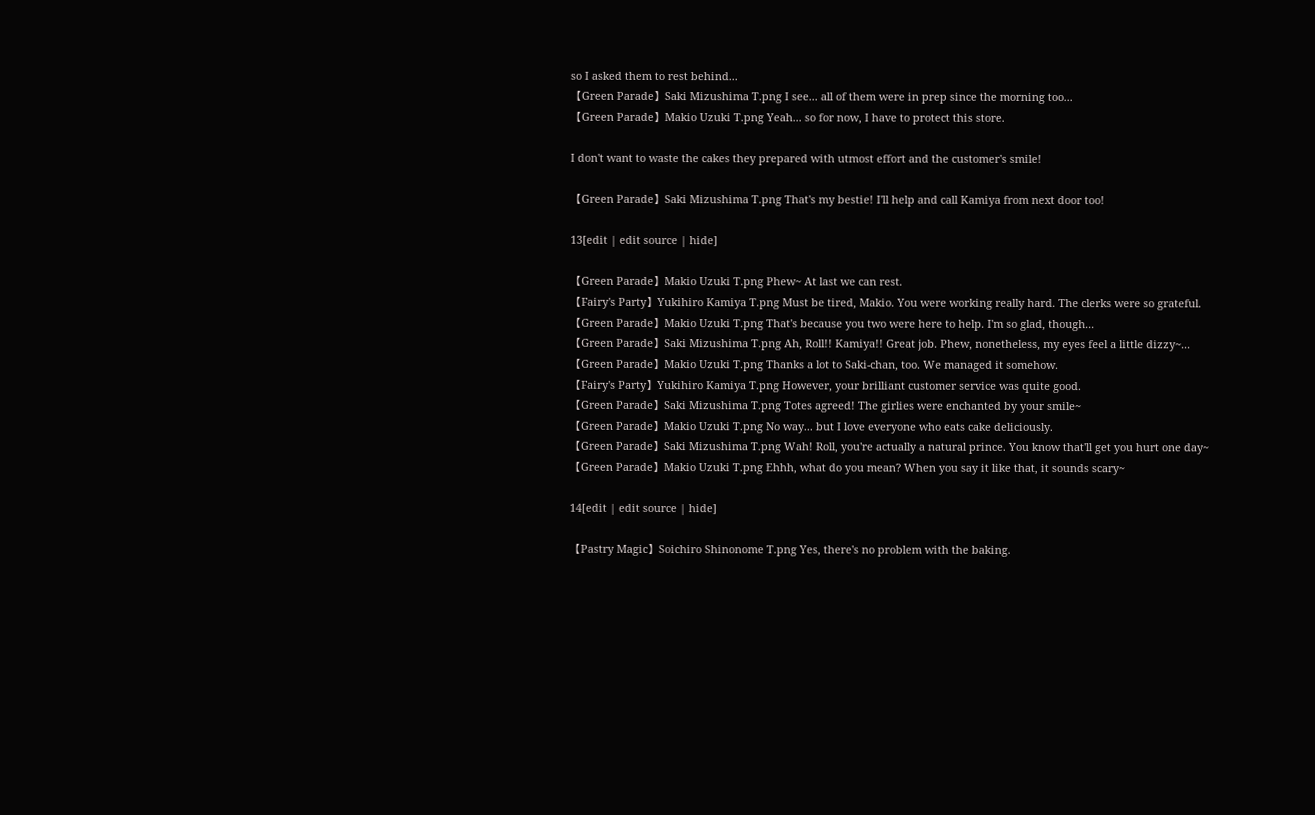so I asked them to rest behind...
【Green Parade】Saki Mizushima T.png I see... all of them were in prep since the morning too...
【Green Parade】Makio Uzuki T.png Yeah... so for now, I have to protect this store.

I don't want to waste the cakes they prepared with utmost effort and the customer's smile!

【Green Parade】Saki Mizushima T.png That's my bestie! I'll help and call Kamiya from next door too!

13[edit | edit source | hide]

【Green Parade】Makio Uzuki T.png Phew~ At last we can rest.
【Fairy's Party】Yukihiro Kamiya T.png Must be tired, Makio. You were working really hard. The clerks were so grateful.
【Green Parade】Makio Uzuki T.png That's because you two were here to help. I'm so glad, though...
【Green Parade】Saki Mizushima T.png Ah, Roll!! Kamiya!! Great job. Phew, nonetheless, my eyes feel a little dizzy~...
【Green Parade】Makio Uzuki T.png Thanks a lot to Saki-chan, too. We managed it somehow.
【Fairy's Party】Yukihiro Kamiya T.png However, your brilliant customer service was quite good.
【Green Parade】Saki Mizushima T.png Totes agreed! The girlies were enchanted by your smile~
【Green Parade】Makio Uzuki T.png No way... but I love everyone who eats cake deliciously.
【Green Parade】Saki Mizushima T.png Wah! Roll, you're actually a natural prince. You know that'll get you hurt one day~
【Green Parade】Makio Uzuki T.png Ehhh, what do you mean? When you say it like that, it sounds scary~

14[edit | edit source | hide]

【Pastry Magic】Soichiro Shinonome T.png Yes, there's no problem with the baking.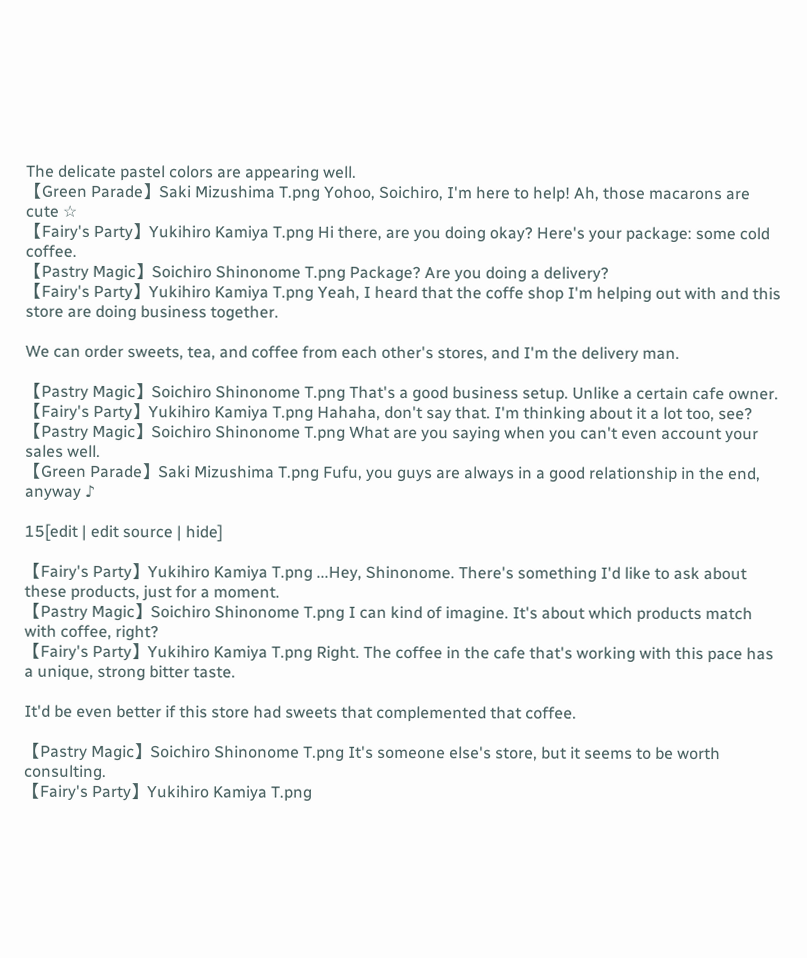The delicate pastel colors are appearing well.
【Green Parade】Saki Mizushima T.png Yohoo, Soichiro, I'm here to help! Ah, those macarons are cute ☆
【Fairy's Party】Yukihiro Kamiya T.png Hi there, are you doing okay? Here's your package: some cold coffee.
【Pastry Magic】Soichiro Shinonome T.png Package? Are you doing a delivery?
【Fairy's Party】Yukihiro Kamiya T.png Yeah, I heard that the coffe shop I'm helping out with and this store are doing business together.

We can order sweets, tea, and coffee from each other's stores, and I'm the delivery man.

【Pastry Magic】Soichiro Shinonome T.png That's a good business setup. Unlike a certain cafe owner.
【Fairy's Party】Yukihiro Kamiya T.png Hahaha, don't say that. I'm thinking about it a lot too, see?
【Pastry Magic】Soichiro Shinonome T.png What are you saying when you can't even account your sales well.
【Green Parade】Saki Mizushima T.png Fufu, you guys are always in a good relationship in the end, anyway ♪

15[edit | edit source | hide]

【Fairy's Party】Yukihiro Kamiya T.png ...Hey, Shinonome. There's something I'd like to ask about these products, just for a moment.
【Pastry Magic】Soichiro Shinonome T.png I can kind of imagine. It's about which products match with coffee, right?
【Fairy's Party】Yukihiro Kamiya T.png Right. The coffee in the cafe that's working with this pace has a unique, strong bitter taste.

It'd be even better if this store had sweets that complemented that coffee.

【Pastry Magic】Soichiro Shinonome T.png It's someone else's store, but it seems to be worth consulting.
【Fairy's Party】Yukihiro Kamiya T.png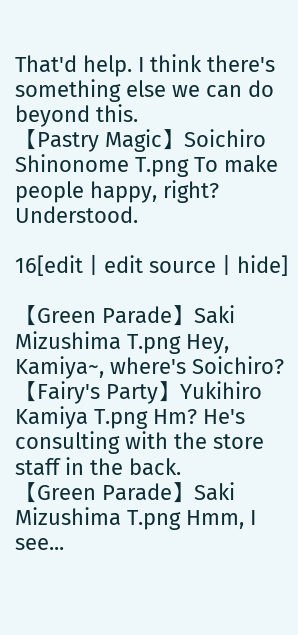That'd help. I think there's something else we can do beyond this.
【Pastry Magic】Soichiro Shinonome T.png To make people happy, right? Understood.

16[edit | edit source | hide]

【Green Parade】Saki Mizushima T.png Hey, Kamiya~, where's Soichiro?
【Fairy's Party】Yukihiro Kamiya T.png Hm? He's consulting with the store staff in the back.
【Green Parade】Saki Mizushima T.png Hmm, I see...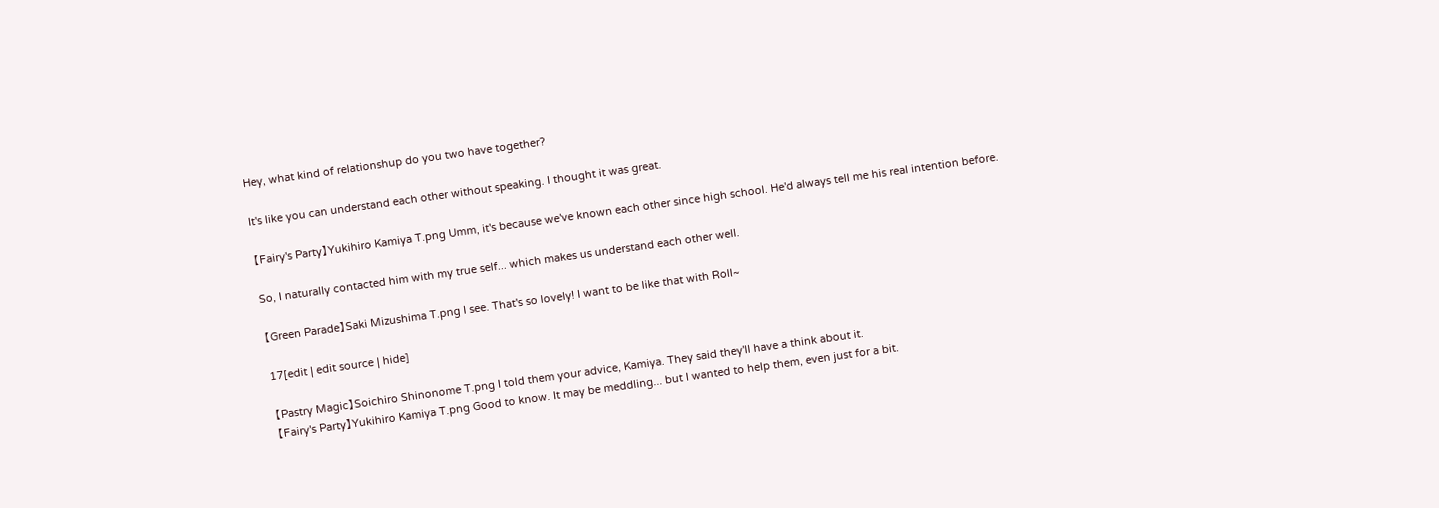Hey, what kind of relationshup do you two have together?

It's like you can understand each other without speaking. I thought it was great.

【Fairy's Party】Yukihiro Kamiya T.png Umm, it's because we've known each other since high school. He'd always tell me his real intention before.

So, I naturally contacted him with my true self... which makes us understand each other well.

【Green Parade】Saki Mizushima T.png I see. That's so lovely! I want to be like that with Roll~

17[edit | edit source | hide]

【Pastry Magic】Soichiro Shinonome T.png I told them your advice, Kamiya. They said they'll have a think about it.
【Fairy's Party】Yukihiro Kamiya T.png Good to know. It may be meddling... but I wanted to help them, even just for a bit.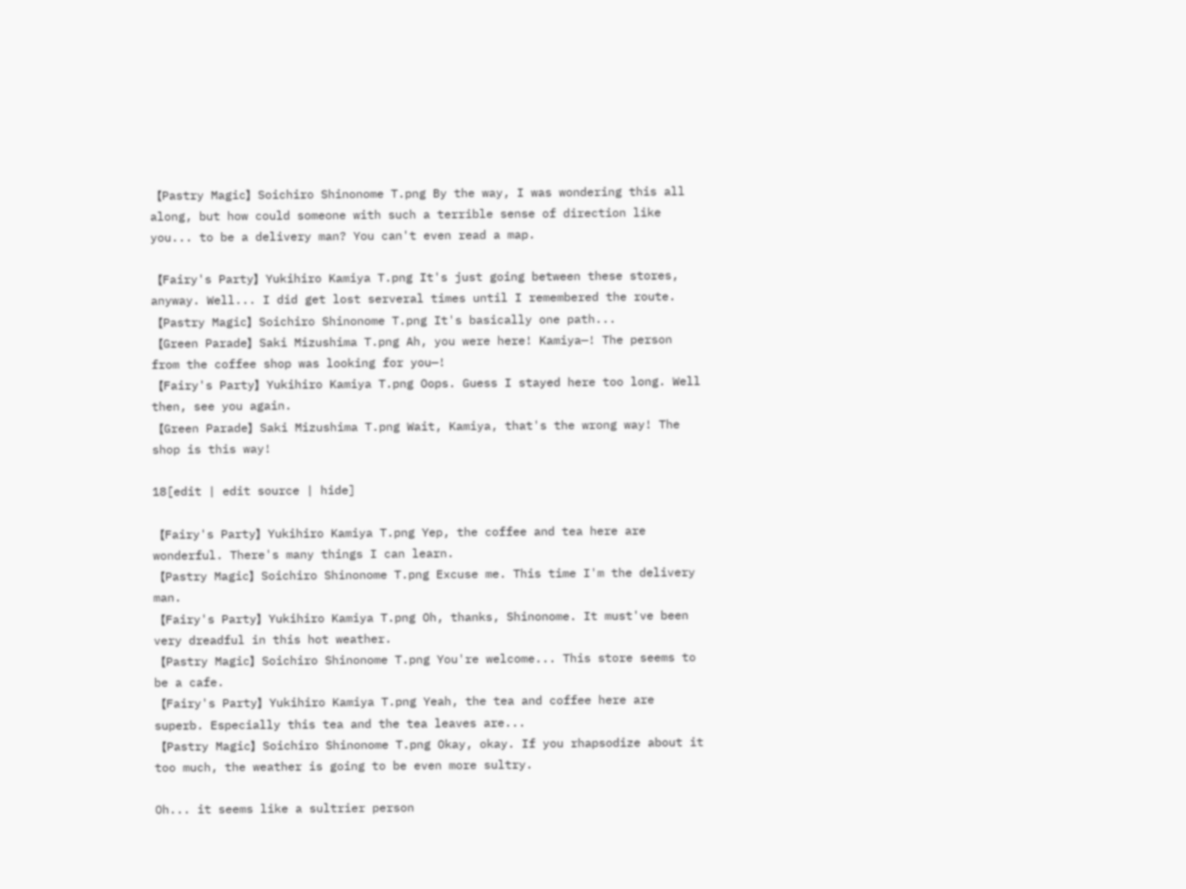【Pastry Magic】Soichiro Shinonome T.png By the way, I was wondering this all along, but how could someone with such a terrible sense of direction like you... to be a delivery man? You can't even read a map.

【Fairy's Party】Yukihiro Kamiya T.png It's just going between these stores, anyway. Well... I did get lost serveral times until I remembered the route.
【Pastry Magic】Soichiro Shinonome T.png It's basically one path...
【Green Parade】Saki Mizushima T.png Ah, you were here! Kamiya—! The person from the coffee shop was looking for you—!
【Fairy's Party】Yukihiro Kamiya T.png Oops. Guess I stayed here too long. Well then, see you again.
【Green Parade】Saki Mizushima T.png Wait, Kamiya, that's the wrong way! The shop is this way!

18[edit | edit source | hide]

【Fairy's Party】Yukihiro Kamiya T.png Yep, the coffee and tea here are wonderful. There's many things I can learn.
【Pastry Magic】Soichiro Shinonome T.png Excuse me. This time I'm the delivery man.
【Fairy's Party】Yukihiro Kamiya T.png Oh, thanks, Shinonome. It must've been very dreadful in this hot weather.
【Pastry Magic】Soichiro Shinonome T.png You're welcome... This store seems to be a cafe.
【Fairy's Party】Yukihiro Kamiya T.png Yeah, the tea and coffee here are superb. Especially this tea and the tea leaves are...
【Pastry Magic】Soichiro Shinonome T.png Okay, okay. If you rhapsodize about it too much, the weather is going to be even more sultry.

Oh... it seems like a sultrier person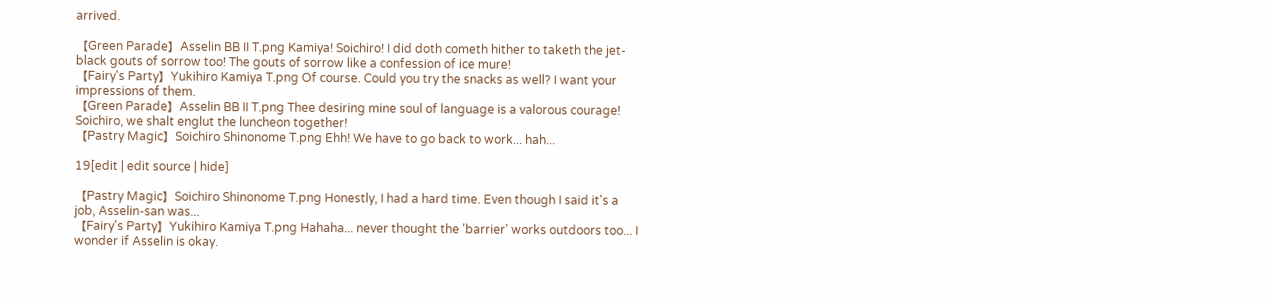arrived.

【Green Parade】Asselin BB II T.png Kamiya! Soichiro! I did doth cometh hither to taketh the jet-black gouts of sorrow too! The gouts of sorrow like a confession of ice mure!
【Fairy's Party】Yukihiro Kamiya T.png Of course. Could you try the snacks as well? I want your impressions of them.
【Green Parade】Asselin BB II T.png Thee desiring mine soul of language is a valorous courage! Soichiro, we shalt englut the luncheon together!
【Pastry Magic】Soichiro Shinonome T.png Ehh! We have to go back to work... hah...

19[edit | edit source | hide]

【Pastry Magic】Soichiro Shinonome T.png Honestly, I had a hard time. Even though I said it's a job, Asselin-san was...
【Fairy's Party】Yukihiro Kamiya T.png Hahaha... never thought the 'barrier' works outdoors too... I wonder if Asselin is okay.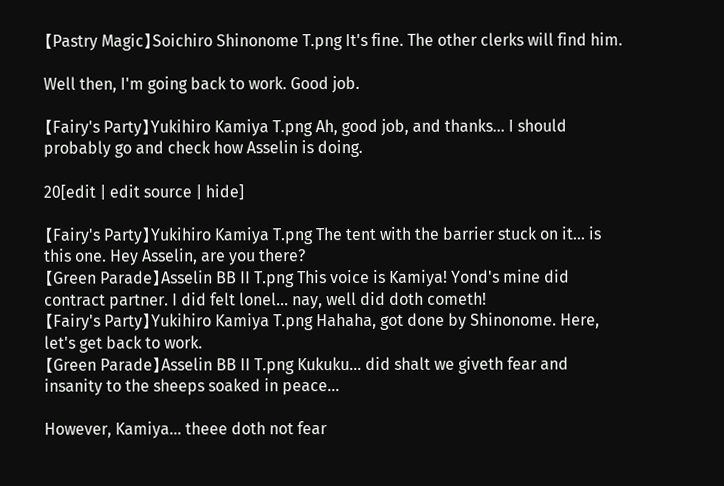【Pastry Magic】Soichiro Shinonome T.png It's fine. The other clerks will find him.

Well then, I'm going back to work. Good job.

【Fairy's Party】Yukihiro Kamiya T.png Ah, good job, and thanks... I should probably go and check how Asselin is doing.

20[edit | edit source | hide]

【Fairy's Party】Yukihiro Kamiya T.png The tent with the barrier stuck on it... is this one. Hey Asselin, are you there?
【Green Parade】Asselin BB II T.png This voice is Kamiya! Yond's mine did contract partner. I did felt lonel... nay, well did doth cometh!
【Fairy's Party】Yukihiro Kamiya T.png Hahaha, got done by Shinonome. Here, let's get back to work.
【Green Parade】Asselin BB II T.png Kukuku... did shalt we giveth fear and insanity to the sheeps soaked in peace...

However, Kamiya... theee doth not fear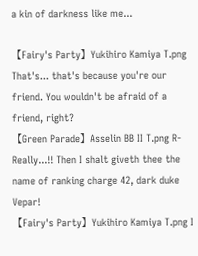a kin of darkness like me...

【Fairy's Party】Yukihiro Kamiya T.png That's... that's because you're our friend. You wouldn't be afraid of a friend, right?
【Green Parade】Asselin BB II T.png R-Really...!! Then I shalt giveth thee the name of ranking charge 42, dark duke Vepar!
【Fairy's Party】Yukihiro Kamiya T.png I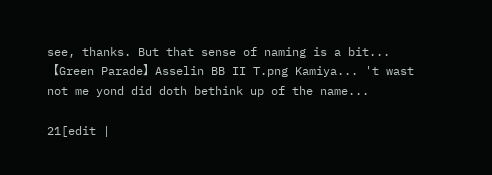see, thanks. But that sense of naming is a bit...
【Green Parade】Asselin BB II T.png Kamiya... 't wast not me yond did doth bethink up of the name...

21[edit |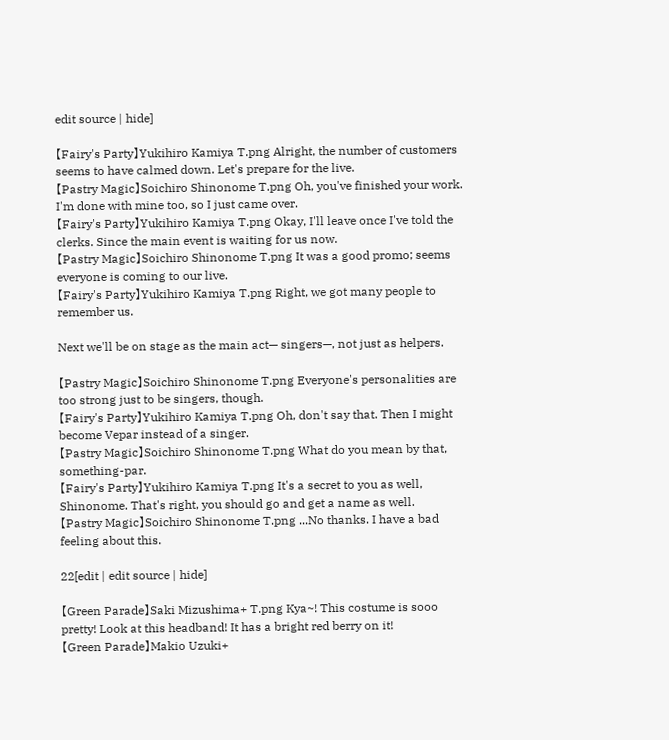edit source | hide]

【Fairy's Party】Yukihiro Kamiya T.png Alright, the number of customers seems to have calmed down. Let's prepare for the live.
【Pastry Magic】Soichiro Shinonome T.png Oh, you've finished your work. I'm done with mine too, so I just came over.
【Fairy's Party】Yukihiro Kamiya T.png Okay, I'll leave once I've told the clerks. Since the main event is waiting for us now.
【Pastry Magic】Soichiro Shinonome T.png It was a good promo; seems everyone is coming to our live.
【Fairy's Party】Yukihiro Kamiya T.png Right, we got many people to remember us.

Next we'll be on stage as the main act— singers—, not just as helpers.

【Pastry Magic】Soichiro Shinonome T.png Everyone's personalities are too strong just to be singers, though.
【Fairy's Party】Yukihiro Kamiya T.png Oh, don't say that. Then I might become Vepar instead of a singer.
【Pastry Magic】Soichiro Shinonome T.png What do you mean by that, something-par.
【Fairy's Party】Yukihiro Kamiya T.png It's a secret to you as well, Shinonome. That's right, you should go and get a name as well.
【Pastry Magic】Soichiro Shinonome T.png ...No thanks. I have a bad feeling about this.

22[edit | edit source | hide]

【Green Parade】Saki Mizushima+ T.png Kya~! This costume is sooo pretty! Look at this headband! It has a bright red berry on it!
【Green Parade】Makio Uzuki+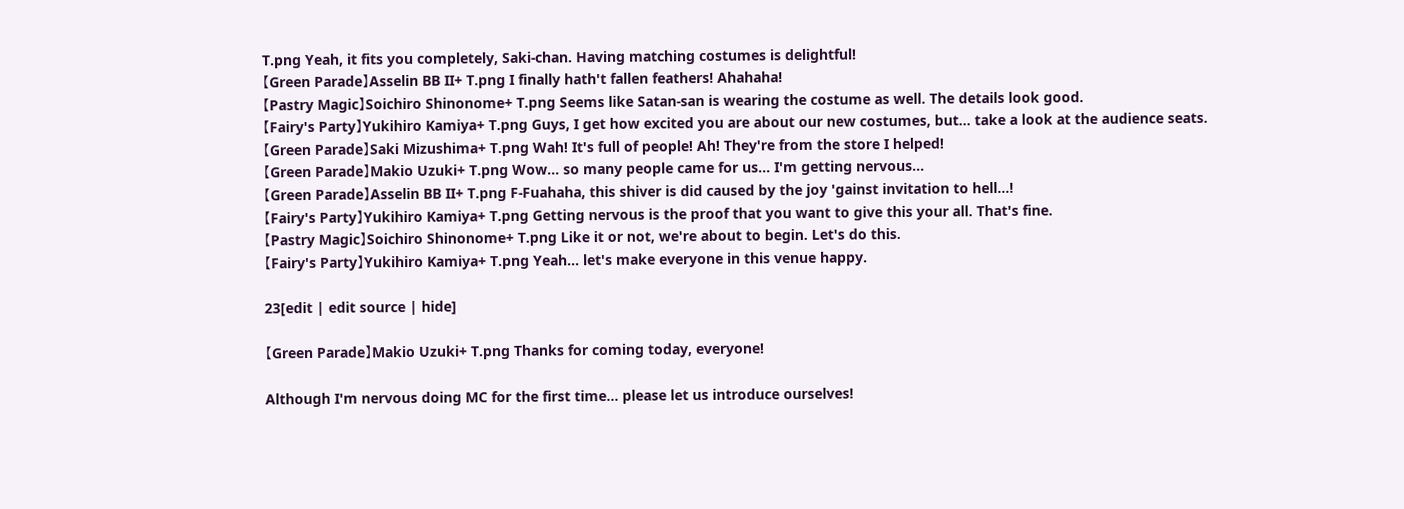T.png Yeah, it fits you completely, Saki-chan. Having matching costumes is delightful!
【Green Parade】Asselin BB II+ T.png I finally hath't fallen feathers! Ahahaha!
【Pastry Magic】Soichiro Shinonome+ T.png Seems like Satan-san is wearing the costume as well. The details look good.
【Fairy's Party】Yukihiro Kamiya+ T.png Guys, I get how excited you are about our new costumes, but... take a look at the audience seats.
【Green Parade】Saki Mizushima+ T.png Wah! It's full of people! Ah! They're from the store I helped!
【Green Parade】Makio Uzuki+ T.png Wow... so many people came for us... I'm getting nervous...
【Green Parade】Asselin BB II+ T.png F-Fuahaha, this shiver is did caused by the joy 'gainst invitation to hell...!
【Fairy's Party】Yukihiro Kamiya+ T.png Getting nervous is the proof that you want to give this your all. That's fine.
【Pastry Magic】Soichiro Shinonome+ T.png Like it or not, we're about to begin. Let's do this.
【Fairy's Party】Yukihiro Kamiya+ T.png Yeah... let's make everyone in this venue happy.

23[edit | edit source | hide]

【Green Parade】Makio Uzuki+ T.png Thanks for coming today, everyone!

Although I'm nervous doing MC for the first time... please let us introduce ourselves!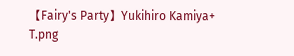【Fairy's Party】Yukihiro Kamiya+ T.png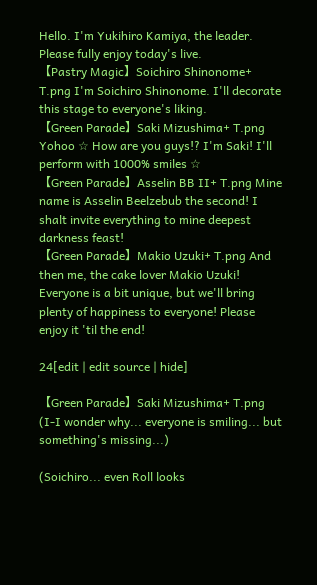Hello. I'm Yukihiro Kamiya, the leader. Please fully enjoy today's live.
【Pastry Magic】Soichiro Shinonome+ T.png I'm Soichiro Shinonome. I'll decorate this stage to everyone's liking.
【Green Parade】Saki Mizushima+ T.png Yohoo ☆ How are you guys!? I'm Saki! I'll perform with 1000% smiles ☆
【Green Parade】Asselin BB II+ T.png Mine name is Asselin Beelzebub the second! I shalt invite everything to mine deepest darkness feast!
【Green Parade】Makio Uzuki+ T.png And then me, the cake lover Makio Uzuki! Everyone is a bit unique, but we'll bring plenty of happiness to everyone! Please enjoy it 'til the end!

24[edit | edit source | hide]

【Green Parade】Saki Mizushima+ T.png (I-I wonder why... everyone is smiling... but something's missing...)

(Soichiro... even Roll looks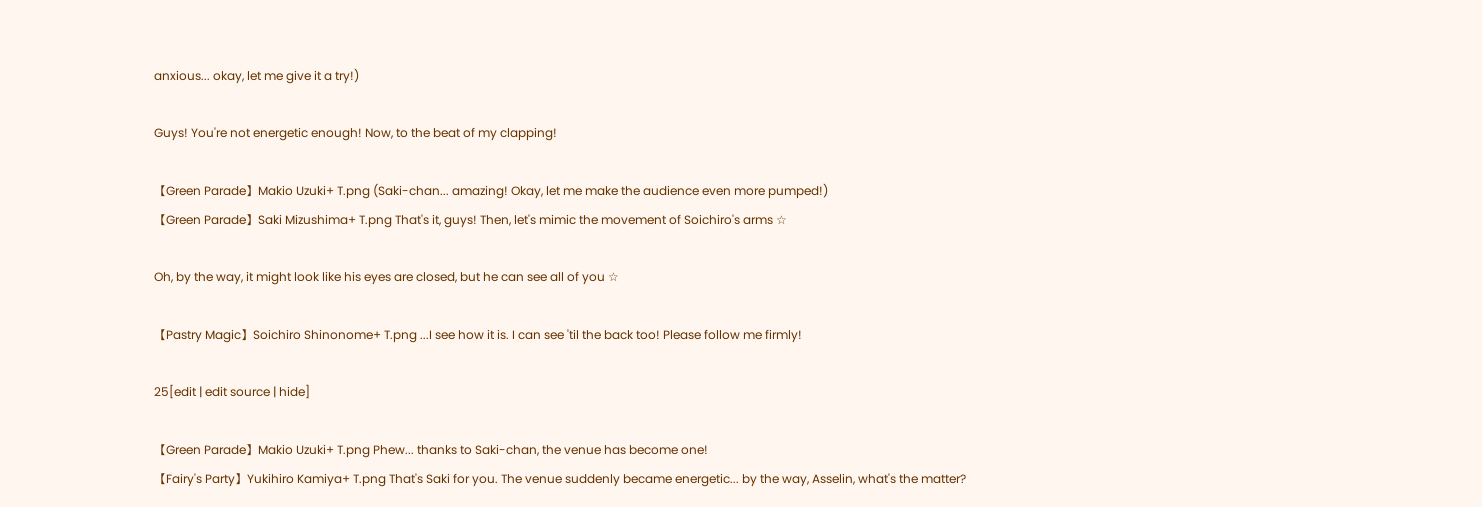anxious... okay, let me give it a try!)

Guys! You're not energetic enough! Now, to the beat of my clapping!

【Green Parade】Makio Uzuki+ T.png (Saki-chan... amazing! Okay, let me make the audience even more pumped!)
【Green Parade】Saki Mizushima+ T.png That's it, guys! Then, let's mimic the movement of Soichiro's arms ☆

Oh, by the way, it might look like his eyes are closed, but he can see all of you ☆

【Pastry Magic】Soichiro Shinonome+ T.png ...I see how it is. I can see 'til the back too! Please follow me firmly!

25[edit | edit source | hide]

【Green Parade】Makio Uzuki+ T.png Phew... thanks to Saki-chan, the venue has become one!
【Fairy's Party】Yukihiro Kamiya+ T.png That's Saki for you. The venue suddenly became energetic... by the way, Asselin, what's the matter?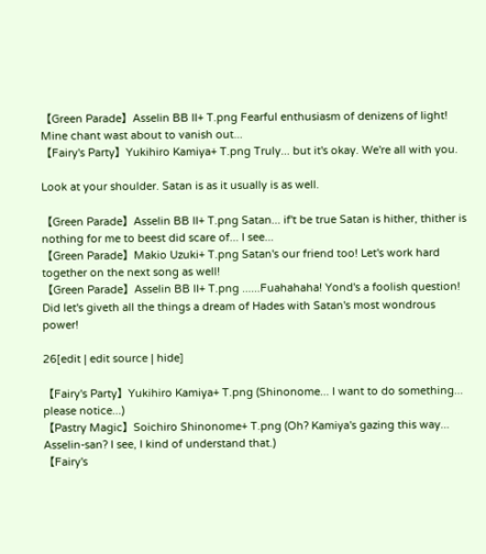【Green Parade】Asselin BB II+ T.png Fearful enthusiasm of denizens of light! Mine chant wast about to vanish out...
【Fairy's Party】Yukihiro Kamiya+ T.png Truly... but it's okay. We're all with you.

Look at your shoulder. Satan is as it usually is as well.

【Green Parade】Asselin BB II+ T.png Satan... if't be true Satan is hither, thither is nothing for me to beest did scare of... I see...
【Green Parade】Makio Uzuki+ T.png Satan's our friend too! Let's work hard together on the next song as well!
【Green Parade】Asselin BB II+ T.png ......Fuahahaha! Yond's a foolish question! Did let's giveth all the things a dream of Hades with Satan's most wondrous power!

26[edit | edit source | hide]

【Fairy's Party】Yukihiro Kamiya+ T.png (Shinonome... I want to do something... please notice...)
【Pastry Magic】Soichiro Shinonome+ T.png (Oh? Kamiya's gazing this way... Asselin-san? I see, I kind of understand that.)
【Fairy's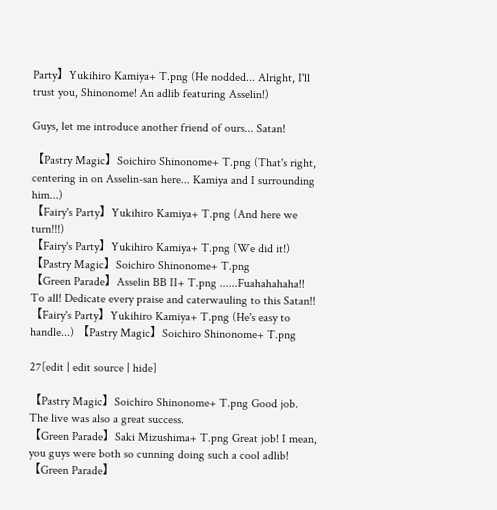Party】Yukihiro Kamiya+ T.png (He nodded... Alright, I'll trust you, Shinonome! An adlib featuring Asselin!)

Guys, let me introduce another friend of ours... Satan!

【Pastry Magic】Soichiro Shinonome+ T.png (That's right, centering in on Asselin-san here... Kamiya and I surrounding him...)
【Fairy's Party】Yukihiro Kamiya+ T.png (And here we turn!!!)
【Fairy's Party】Yukihiro Kamiya+ T.png (We did it!) 【Pastry Magic】Soichiro Shinonome+ T.png
【Green Parade】Asselin BB II+ T.png ......Fuahahahaha!! To all! Dedicate every praise and caterwauling to this Satan!!
【Fairy's Party】Yukihiro Kamiya+ T.png (He's easy to handle...) 【Pastry Magic】Soichiro Shinonome+ T.png

27[edit | edit source | hide]

【Pastry Magic】Soichiro Shinonome+ T.png Good job. The live was also a great success.
【Green Parade】Saki Mizushima+ T.png Great job! I mean, you guys were both so cunning doing such a cool adlib!
【Green Parade】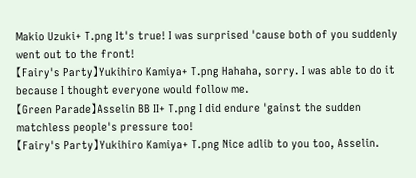Makio Uzuki+ T.png It's true! I was surprised 'cause both of you suddenly went out to the front!
【Fairy's Party】Yukihiro Kamiya+ T.png Hahaha, sorry. I was able to do it because I thought everyone would follow me.
【Green Parade】Asselin BB II+ T.png I did endure 'gainst the sudden matchless people's pressure too!
【Fairy's Party】Yukihiro Kamiya+ T.png Nice adlib to you too, Asselin.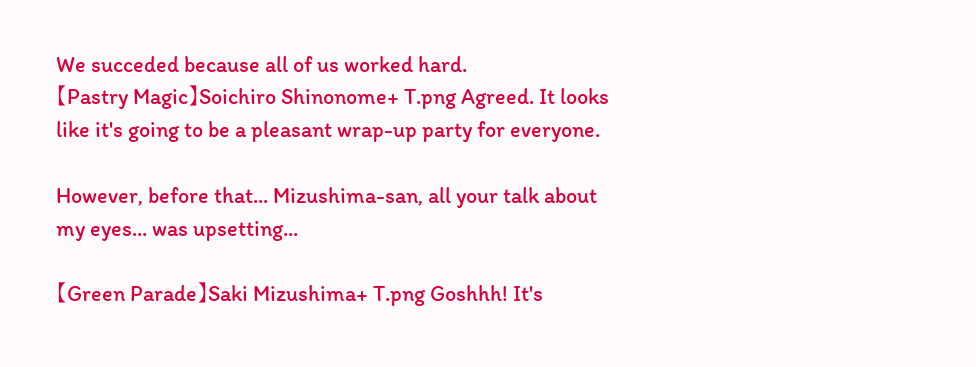We succeded because all of us worked hard.
【Pastry Magic】Soichiro Shinonome+ T.png Agreed. It looks like it's going to be a pleasant wrap-up party for everyone.

However, before that... Mizushima-san, all your talk about my eyes... was upsetting...

【Green Parade】Saki Mizushima+ T.png Goshhh! It's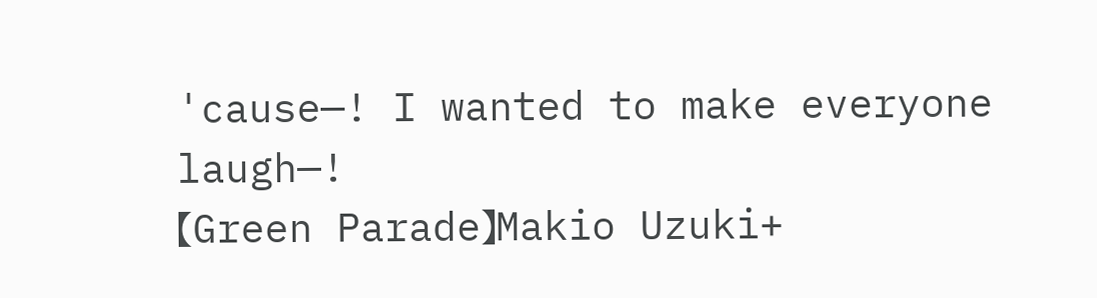'cause—! I wanted to make everyone laugh—!
【Green Parade】Makio Uzuki+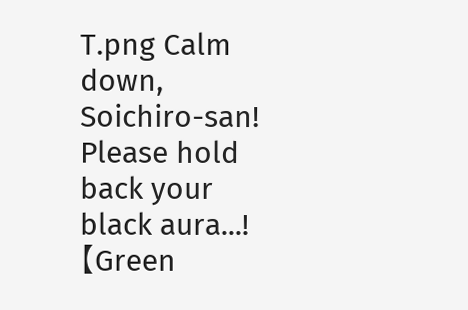T.png Calm down, Soichiro-san! Please hold back your black aura...!
【Green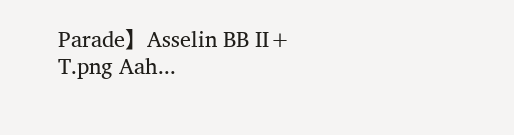Parade】Asselin BB II+ T.png Aah...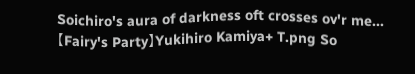Soichiro's aura of darkness oft crosses ov'r me...
【Fairy's Party】Yukihiro Kamiya+ T.png So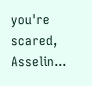you're scared, Asselin...